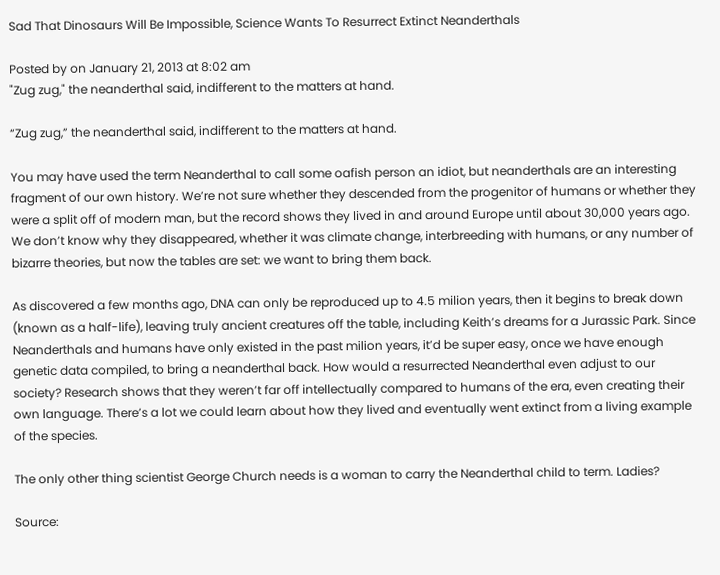Sad That Dinosaurs Will Be Impossible, Science Wants To Resurrect Extinct Neanderthals

Posted by on January 21, 2013 at 8:02 am
"Zug zug," the neanderthal said, indifferent to the matters at hand.

“Zug zug,” the neanderthal said, indifferent to the matters at hand.

You may have used the term Neanderthal to call some oafish person an idiot, but neanderthals are an interesting fragment of our own history. We’re not sure whether they descended from the progenitor of humans or whether they were a split off of modern man, but the record shows they lived in and around Europe until about 30,000 years ago. We don’t know why they disappeared, whether it was climate change, interbreeding with humans, or any number of bizarre theories, but now the tables are set: we want to bring them back.

As discovered a few months ago, DNA can only be reproduced up to 4.5 milion years, then it begins to break down (known as a half-life), leaving truly ancient creatures off the table, including Keith’s dreams for a Jurassic Park. Since Neanderthals and humans have only existed in the past milion years, it’d be super easy, once we have enough genetic data compiled, to bring a neanderthal back. How would a resurrected Neanderthal even adjust to our society? Research shows that they weren’t far off intellectually compared to humans of the era, even creating their own language. There’s a lot we could learn about how they lived and eventually went extinct from a living example of the species.

The only other thing scientist George Church needs is a woman to carry the Neanderthal child to term. Ladies?

Source: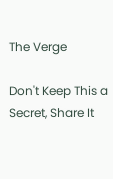The Verge

Don't Keep This a
Secret, Share It